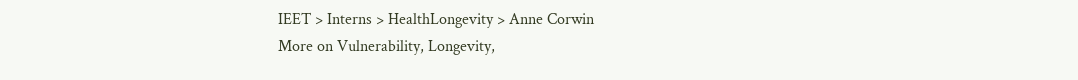IEET > Interns > HealthLongevity > Anne Corwin
More on Vulnerability, Longevity,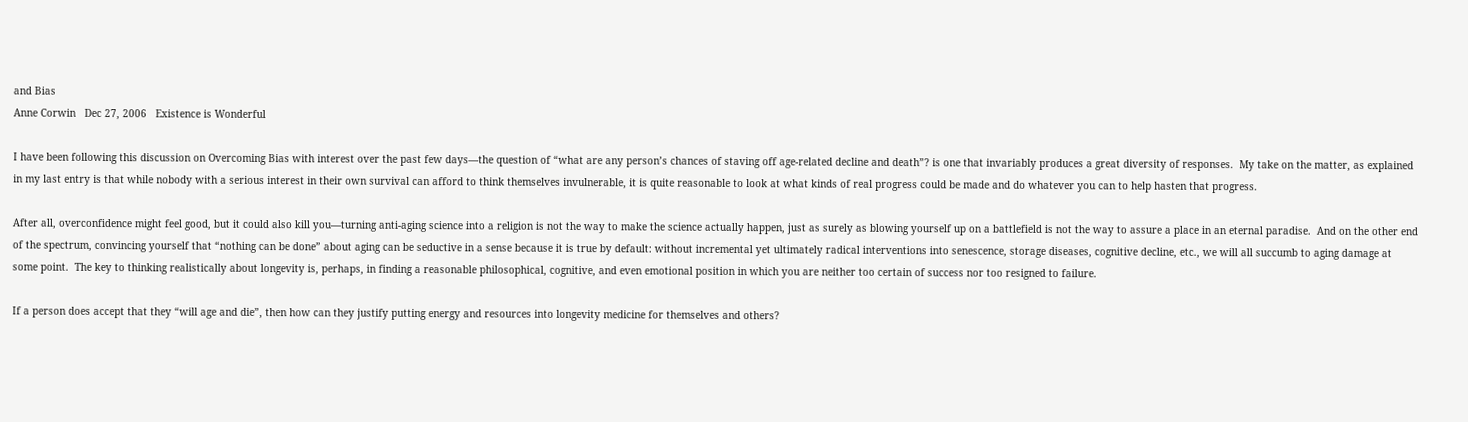and Bias
Anne Corwin   Dec 27, 2006   Existence is Wonderful

I have been following this discussion on Overcoming Bias with interest over the past few days—the question of “what are any person’s chances of staving off age-related decline and death”? is one that invariably produces a great diversity of responses.  My take on the matter, as explained in my last entry is that while nobody with a serious interest in their own survival can afford to think themselves invulnerable, it is quite reasonable to look at what kinds of real progress could be made and do whatever you can to help hasten that progress.

After all, overconfidence might feel good, but it could also kill you—turning anti-aging science into a religion is not the way to make the science actually happen, just as surely as blowing yourself up on a battlefield is not the way to assure a place in an eternal paradise.  And on the other end of the spectrum, convincing yourself that “nothing can be done” about aging can be seductive in a sense because it is true by default: without incremental yet ultimately radical interventions into senescence, storage diseases, cognitive decline, etc., we will all succumb to aging damage at some point.  The key to thinking realistically about longevity is, perhaps, in finding a reasonable philosophical, cognitive, and even emotional position in which you are neither too certain of success nor too resigned to failure.

If a person does accept that they “will age and die”, then how can they justify putting energy and resources into longevity medicine for themselves and others?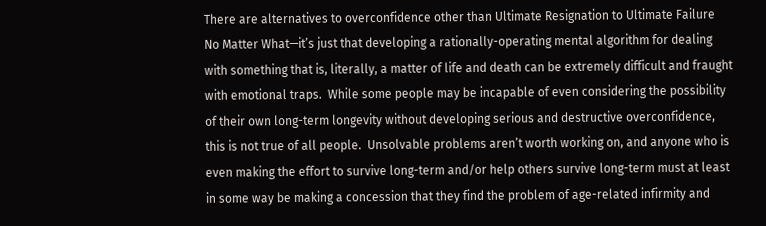There are alternatives to overconfidence other than Ultimate Resignation to Ultimate Failure No Matter What—it’s just that developing a rationally-operating mental algorithm for dealing with something that is, literally, a matter of life and death can be extremely difficult and fraught with emotional traps.  While some people may be incapable of even considering the possibility of their own long-term longevity without developing serious and destructive overconfidence, this is not true of all people.  Unsolvable problems aren’t worth working on, and anyone who is even making the effort to survive long-term and/or help others survive long-term must at least in some way be making a concession that they find the problem of age-related infirmity and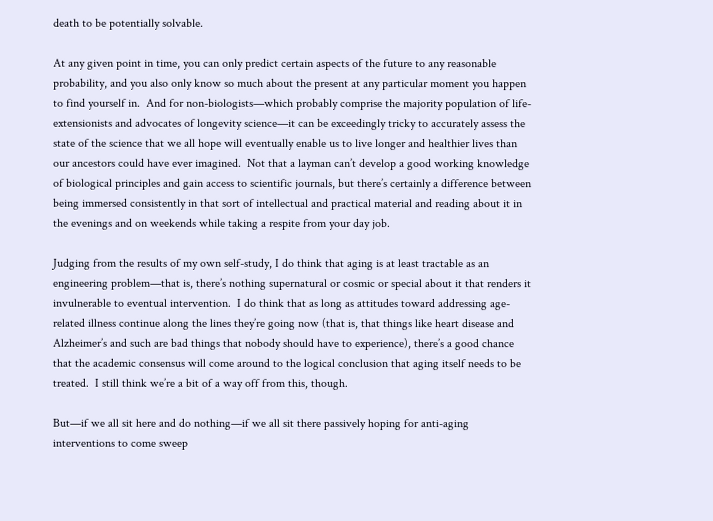death to be potentially solvable.

At any given point in time, you can only predict certain aspects of the future to any reasonable probability, and you also only know so much about the present at any particular moment you happen to find yourself in.  And for non-biologists—which probably comprise the majority population of life-extensionists and advocates of longevity science—it can be exceedingly tricky to accurately assess the state of the science that we all hope will eventually enable us to live longer and healthier lives than our ancestors could have ever imagined.  Not that a layman can’t develop a good working knowledge of biological principles and gain access to scientific journals, but there’s certainly a difference between being immersed consistently in that sort of intellectual and practical material and reading about it in the evenings and on weekends while taking a respite from your day job.

Judging from the results of my own self-study, I do think that aging is at least tractable as an engineering problem—that is, there’s nothing supernatural or cosmic or special about it that renders it invulnerable to eventual intervention.  I do think that as long as attitudes toward addressing age-related illness continue along the lines they’re going now (that is, that things like heart disease and Alzheimer’s and such are bad things that nobody should have to experience), there’s a good chance that the academic consensus will come around to the logical conclusion that aging itself needs to be treated.  I still think we’re a bit of a way off from this, though.

But—if we all sit here and do nothing—if we all sit there passively hoping for anti-aging interventions to come sweep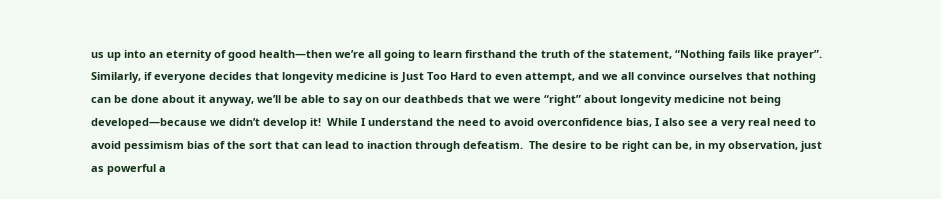us up into an eternity of good health—then we’re all going to learn firsthand the truth of the statement, “Nothing fails like prayer”.  Similarly, if everyone decides that longevity medicine is Just Too Hard to even attempt, and we all convince ourselves that nothing can be done about it anyway, we’ll be able to say on our deathbeds that we were “right” about longevity medicine not being developed—because we didn’t develop it!  While I understand the need to avoid overconfidence bias, I also see a very real need to avoid pessimism bias of the sort that can lead to inaction through defeatism.  The desire to be right can be, in my observation, just as powerful a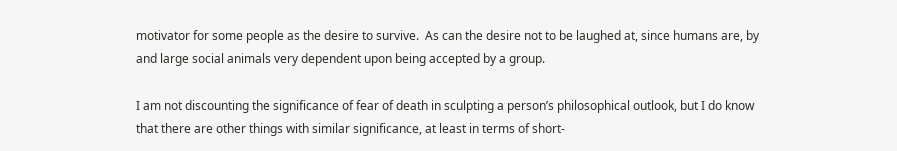motivator for some people as the desire to survive.  As can the desire not to be laughed at, since humans are, by and large social animals very dependent upon being accepted by a group.

I am not discounting the significance of fear of death in sculpting a person’s philosophical outlook, but I do know that there are other things with similar significance, at least in terms of short-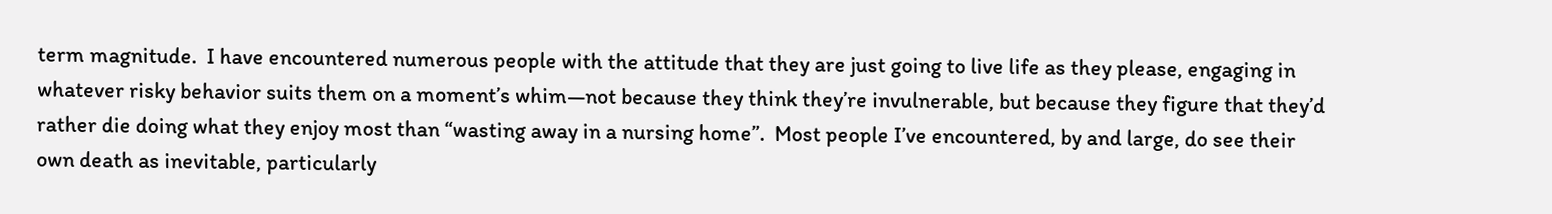term magnitude.  I have encountered numerous people with the attitude that they are just going to live life as they please, engaging in whatever risky behavior suits them on a moment’s whim—not because they think they’re invulnerable, but because they figure that they’d rather die doing what they enjoy most than “wasting away in a nursing home”.  Most people I’ve encountered, by and large, do see their own death as inevitable, particularly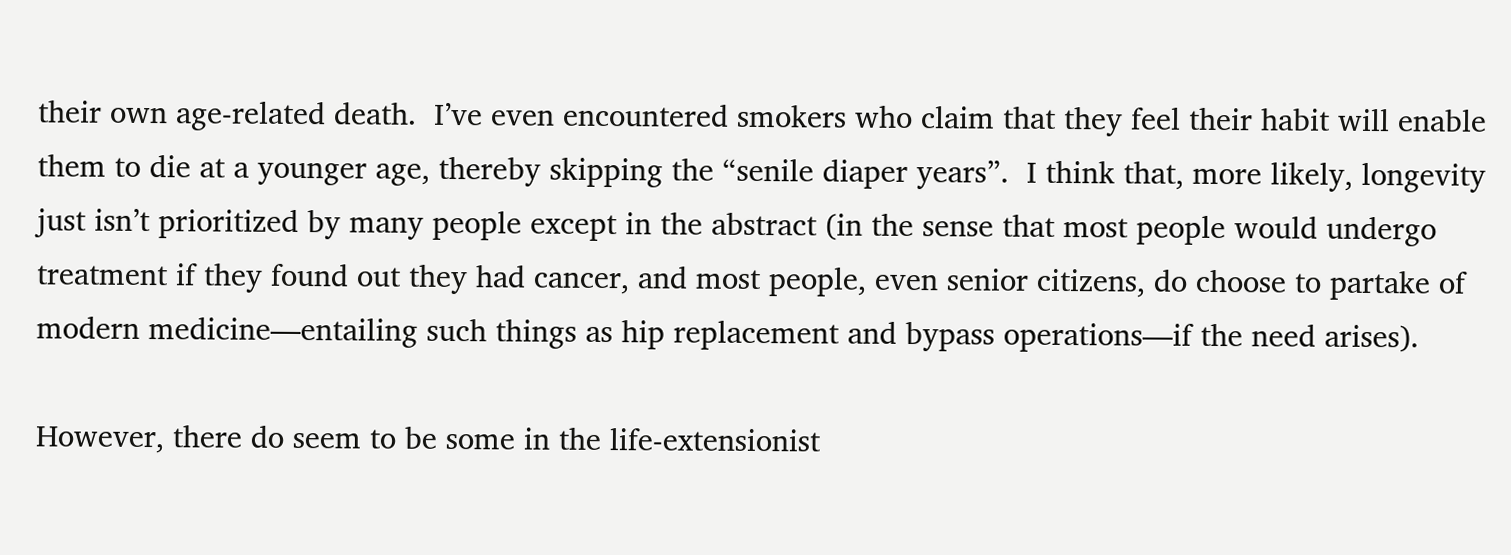their own age-related death.  I’ve even encountered smokers who claim that they feel their habit will enable them to die at a younger age, thereby skipping the “senile diaper years”.  I think that, more likely, longevity just isn’t prioritized by many people except in the abstract (in the sense that most people would undergo treatment if they found out they had cancer, and most people, even senior citizens, do choose to partake of modern medicine—entailing such things as hip replacement and bypass operations—if the need arises).

However, there do seem to be some in the life-extensionist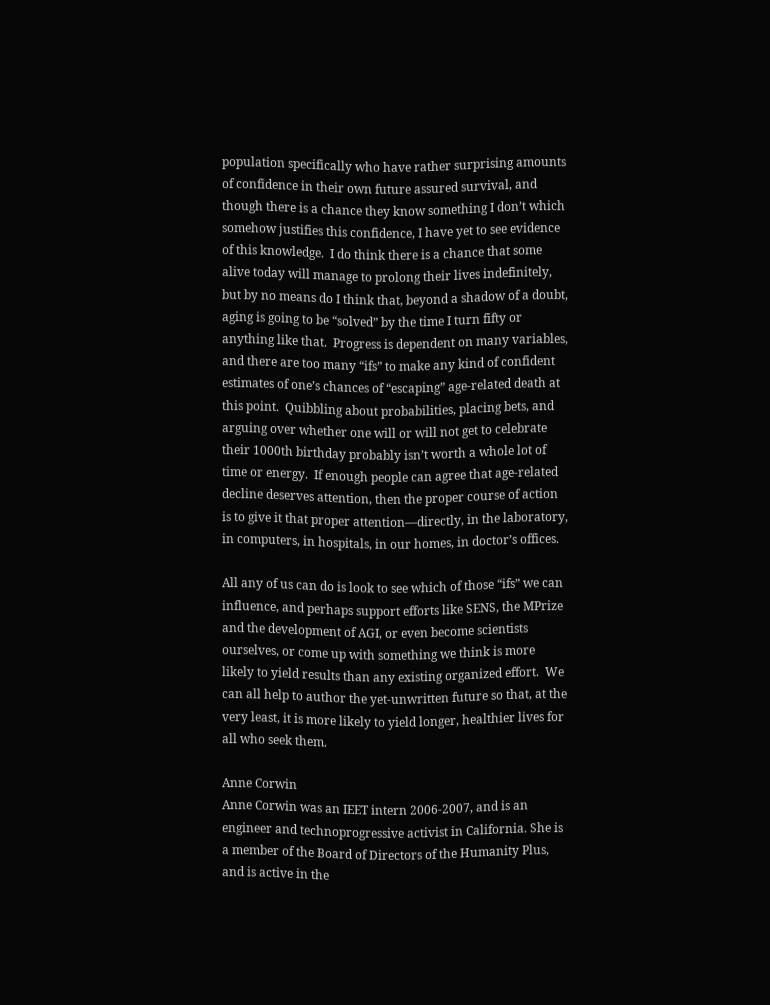population specifically who have rather surprising amounts of confidence in their own future assured survival, and though there is a chance they know something I don’t which somehow justifies this confidence, I have yet to see evidence of this knowledge.  I do think there is a chance that some alive today will manage to prolong their lives indefinitely, but by no means do I think that, beyond a shadow of a doubt, aging is going to be “solved” by the time I turn fifty or anything like that.  Progress is dependent on many variables, and there are too many “ifs” to make any kind of confident estimates of one’s chances of “escaping” age-related death at this point.  Quibbling about probabilities, placing bets, and arguing over whether one will or will not get to celebrate their 1000th birthday probably isn’t worth a whole lot of time or energy.  If enough people can agree that age-related decline deserves attention, then the proper course of action is to give it that proper attention—directly, in the laboratory, in computers, in hospitals, in our homes, in doctor’s offices.

All any of us can do is look to see which of those “ifs” we can influence, and perhaps support efforts like SENS, the MPrize and the development of AGI, or even become scientists ourselves, or come up with something we think is more likely to yield results than any existing organized effort.  We can all help to author the yet-unwritten future so that, at the very least, it is more likely to yield longer, healthier lives for all who seek them.

Anne Corwin
Anne Corwin was an IEET intern 2006-2007, and is an engineer and technoprogressive activist in California. She is a member of the Board of Directors of the Humanity Plus, and is active in the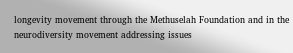longevity movement through the Methuselah Foundation and in the neurodiversity movement addressing issues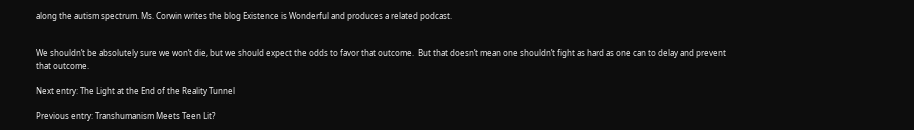along the autism spectrum. Ms. Corwin writes the blog Existence is Wonderful and produces a related podcast.


We shouldn’t be absolutely sure we won’t die, but we should expect the odds to favor that outcome.  But that doesn’t mean one shouldn’t fight as hard as one can to delay and prevent that outcome.

Next entry: The Light at the End of the Reality Tunnel

Previous entry: Transhumanism Meets Teen Lit?